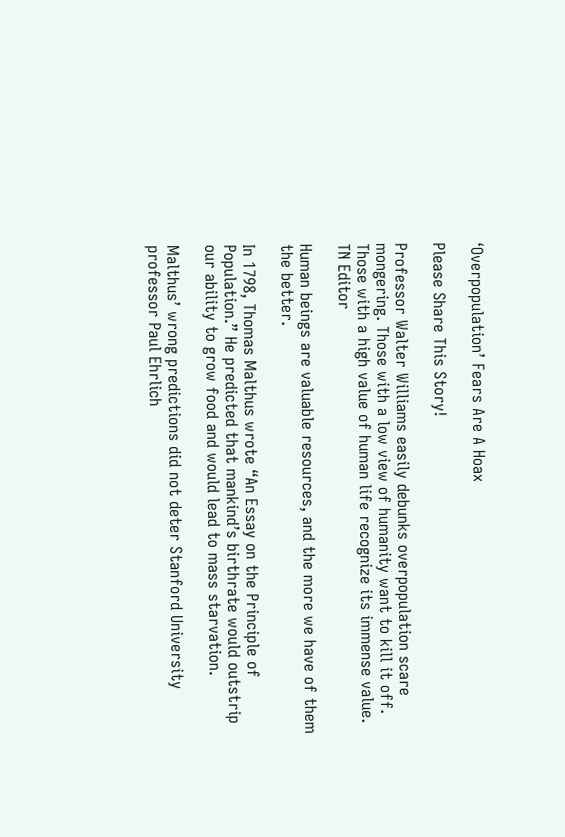‘Overpopulation’ Fears Are A Hoax

Please Share This Story!

Professor Walter Williams easily debunks overpopulation scare mongering. Those with a low view of humanity want to kill it off. Those with a high value of human life recognize its immense value.  TN Editor

Human beings are valuable resources, and the more we have of them the better.

In 1798, Thomas Malthus wrote “An Essay on the Principle of Population.” He predicted that mankind’s birthrate would outstrip our ability to grow food and would lead to mass starvation.

Malthus’ wrong predictions did not deter Stanford University professor Paul Ehrlich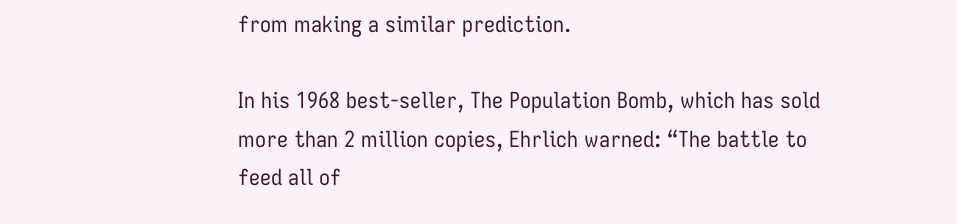from making a similar prediction.

In his 1968 best-seller, The Population Bomb, which has sold more than 2 million copies, Ehrlich warned: “The battle to feed all of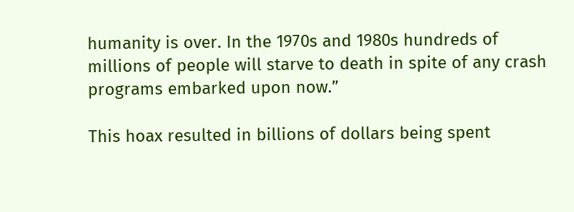humanity is over. In the 1970s and 1980s hundreds of millions of people will starve to death in spite of any crash programs embarked upon now.”

This hoax resulted in billions of dollars being spent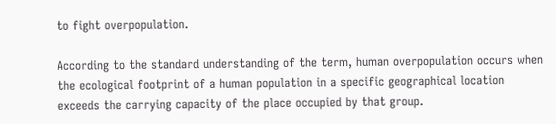to fight overpopulation.

According to the standard understanding of the term, human overpopulation occurs when the ecological footprint of a human population in a specific geographical location exceeds the carrying capacity of the place occupied by that group.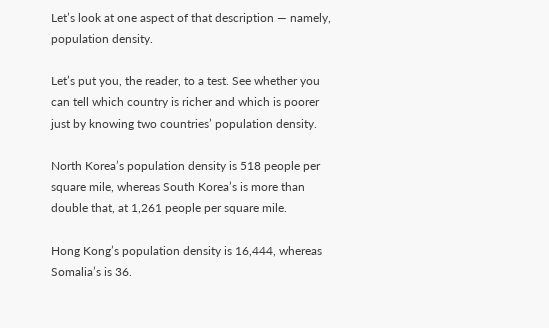Let’s look at one aspect of that description — namely, population density.

Let’s put you, the reader, to a test. See whether you can tell which country is richer and which is poorer just by knowing two countries’ population density.

North Korea’s population density is 518 people per square mile, whereas South Korea’s is more than double that, at 1,261 people per square mile.

Hong Kong’s population density is 16,444, whereas Somalia’s is 36.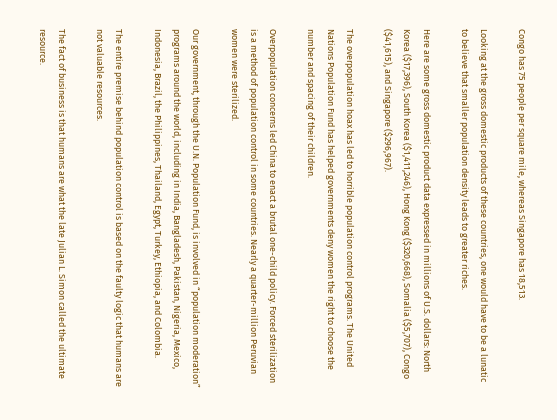Congo has 75 people per square mile, whereas Singapore has 18,513.

Looking at the gross domestic products of these countries, one would have to be a lunatic to believe that smaller population density leads to greater riches.

Here are some gross domestic product data expressed in millions of U.S. dollars: North Korea ($17,396), South Korea ($1,411,246), Hong Kong ($320,668), Somalia ($5,707), Congo ($41,615), and Singapore ($296,967).

The overpopulation hoax has led to horrible population control programs. The United Nations Population Fund has helped governments deny women the right to choose the number and spacing of their children.

Overpopulation concerns led China to enact a brutal one-child policy. Forced sterilization is a method of population control in some countries. Nearly a quarter-million Peruvian women were sterilized.

Our government, through the U.N. Population Fund, is involved in “population moderation” programs around the world, including in India, Bangladesh, Pakistan, Nigeria, Mexico, Indonesia, Brazil, the Philippines, Thailand, Egypt, Turkey, Ethiopia, and Colombia.

The entire premise behind population control is based on the faulty logic that humans are not valuable resources.

The fact of business is that humans are what the late Julian L. Simon called the ultimate resource.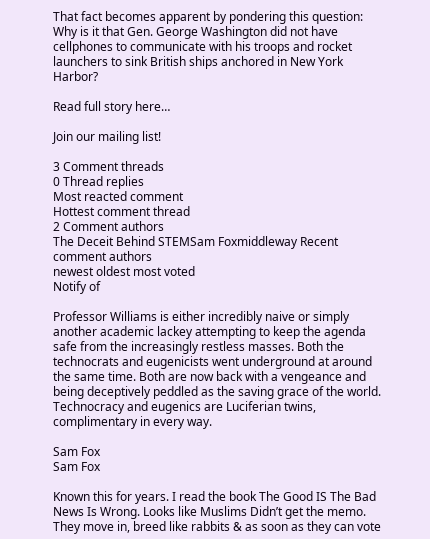That fact becomes apparent by pondering this question: Why is it that Gen. George Washington did not have cellphones to communicate with his troops and rocket launchers to sink British ships anchored in New York Harbor?

Read full story here…

Join our mailing list!

3 Comment threads
0 Thread replies
Most reacted comment
Hottest comment thread
2 Comment authors
The Deceit Behind STEMSam Foxmiddleway Recent comment authors
newest oldest most voted
Notify of

Professor Williams is either incredibly naive or simply another academic lackey attempting to keep the agenda safe from the increasingly restless masses. Both the technocrats and eugenicists went underground at around the same time. Both are now back with a vengeance and being deceptively peddled as the saving grace of the world. Technocracy and eugenics are Luciferian twins, complimentary in every way.

Sam Fox
Sam Fox

Known this for years. I read the book The Good IS The Bad News Is Wrong. Looks like Muslims Didn’t get the memo. They move in, breed like rabbits & as soon as they can vote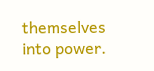themselves into power.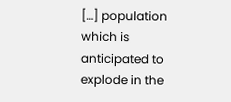[…] population which is anticipated to explode in the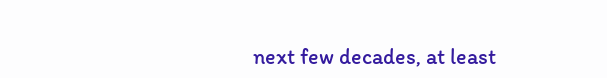next few decades, at least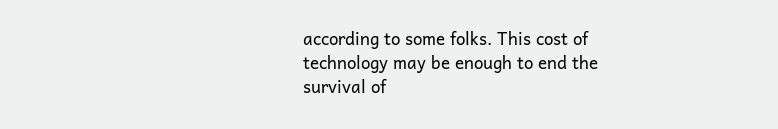according to some folks. This cost of technology may be enough to end the survival of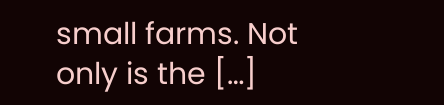small farms. Not only is the […]